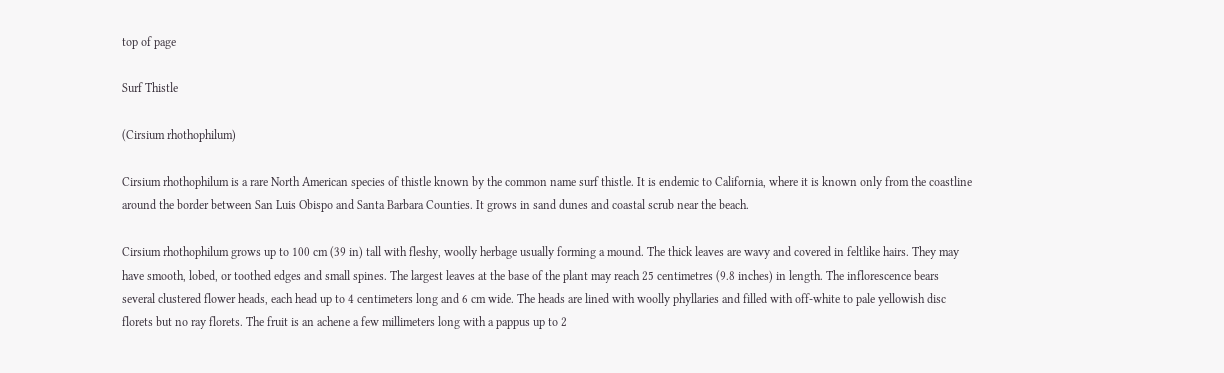top of page

Surf Thistle

(Cirsium rhothophilum)

Cirsium rhothophilum is a rare North American species of thistle known by the common name surf thistle. It is endemic to California, where it is known only from the coastline around the border between San Luis Obispo and Santa Barbara Counties. It grows in sand dunes and coastal scrub near the beach.

Cirsium rhothophilum grows up to 100 cm (39 in) tall with fleshy, woolly herbage usually forming a mound. The thick leaves are wavy and covered in feltlike hairs. They may have smooth, lobed, or toothed edges and small spines. The largest leaves at the base of the plant may reach 25 centimetres (9.8 inches) in length. The inflorescence bears several clustered flower heads, each head up to 4 centimeters long and 6 cm wide. The heads are lined with woolly phyllaries and filled with off-white to pale yellowish disc florets but no ray florets. The fruit is an achene a few millimeters long with a pappus up to 2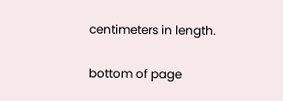centimeters in length.

bottom of page